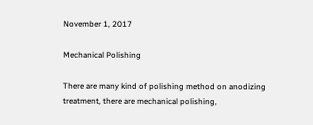November 1, 2017

Mechanical Polishing

There are many kind of polishing method on anodizing treatment, there are mechanical polishing,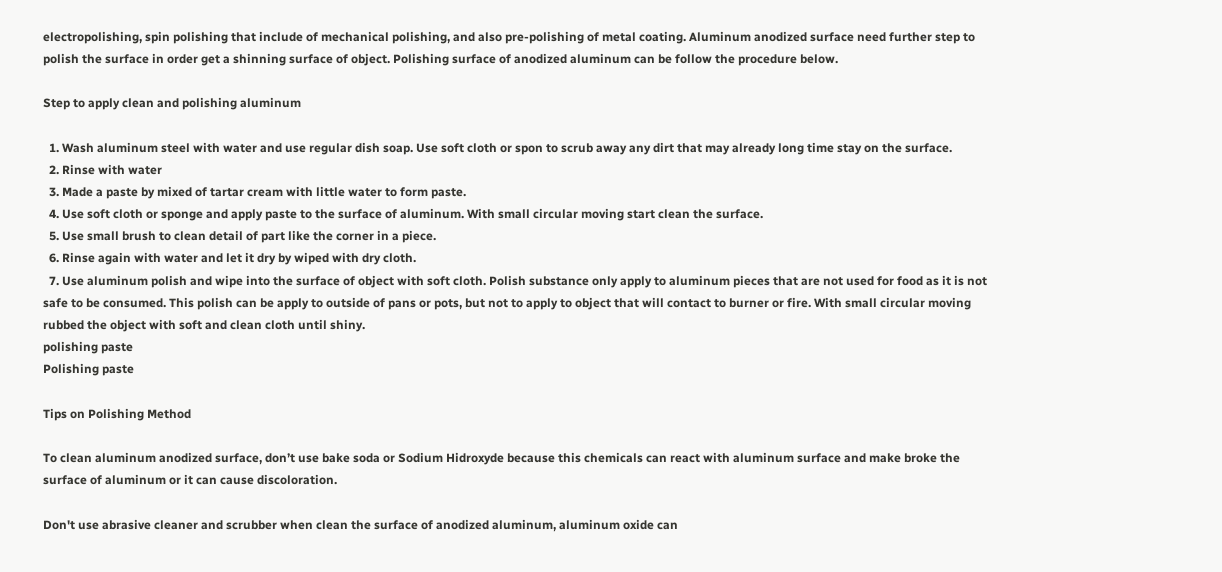electropolishing, spin polishing that include of mechanical polishing, and also pre-polishing of metal coating. Aluminum anodized surface need further step to polish the surface in order get a shinning surface of object. Polishing surface of anodized aluminum can be follow the procedure below.

Step to apply clean and polishing aluminum

  1. Wash aluminum steel with water and use regular dish soap. Use soft cloth or spon to scrub away any dirt that may already long time stay on the surface.
  2. Rinse with water
  3. Made a paste by mixed of tartar cream with little water to form paste.
  4. Use soft cloth or sponge and apply paste to the surface of aluminum. With small circular moving start clean the surface.
  5. Use small brush to clean detail of part like the corner in a piece.
  6. Rinse again with water and let it dry by wiped with dry cloth.
  7. Use aluminum polish and wipe into the surface of object with soft cloth. Polish substance only apply to aluminum pieces that are not used for food as it is not safe to be consumed. This polish can be apply to outside of pans or pots, but not to apply to object that will contact to burner or fire. With small circular moving rubbed the object with soft and clean cloth until shiny.
polishing paste
Polishing paste

Tips on Polishing Method

To clean aluminum anodized surface, don’t use bake soda or Sodium Hidroxyde because this chemicals can react with aluminum surface and make broke the surface of aluminum or it can cause discoloration.

Don't use abrasive cleaner and scrubber when clean the surface of anodized aluminum, aluminum oxide can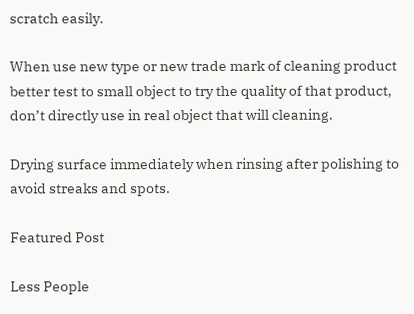scratch easily.

When use new type or new trade mark of cleaning product better test to small object to try the quality of that product, don’t directly use in real object that will cleaning.

Drying surface immediately when rinsing after polishing to avoid streaks and spots.

Featured Post

Less People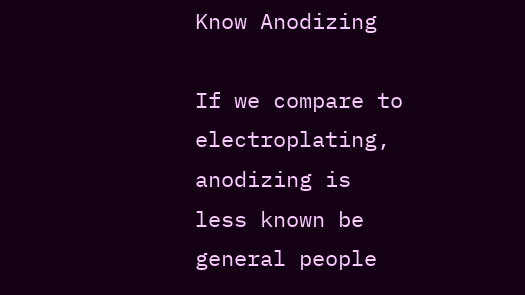Know Anodizing

If we compare to electroplating, anodizing is less known be general people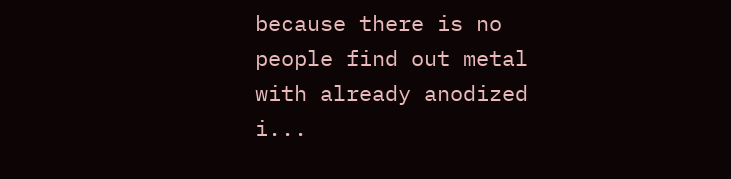because there is no people find out metal with already anodized i...